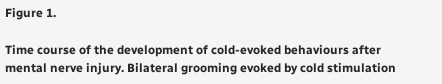Figure 1.

Time course of the development of cold-evoked behaviours after mental nerve injury. Bilateral grooming evoked by cold stimulation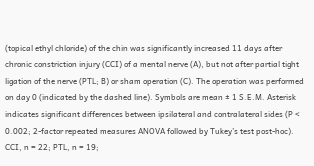(topical ethyl chloride) of the chin was significantly increased 11 days after chronic constriction injury (CCI) of a mental nerve (A), but not after partial tight ligation of the nerve (PTL; B) or sham operation (C). The operation was performed on day 0 (indicated by the dashed line). Symbols are mean ± 1 S.E.M. Asterisk indicates significant differences between ipsilateral and contralateral sides (P < 0.002; 2-factor repeated measures ANOVA followed by Tukey’s test post-hoc). CCI, n = 22; PTL, n = 19;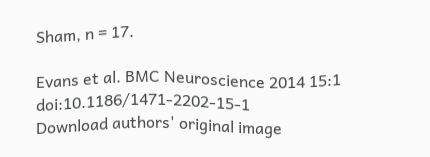Sham, n = 17.

Evans et al. BMC Neuroscience 2014 15:1   doi:10.1186/1471-2202-15-1
Download authors' original image